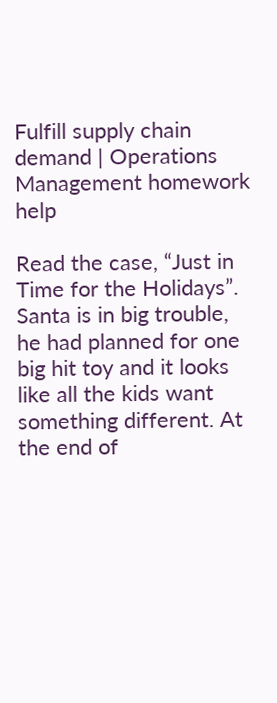Fulfill supply chain demand | Operations Management homework help

Read the case, “Just in Time for the Holidays”. Santa is in big trouble, he had planned for one big hit toy and it looks like all the kids want something different. At the end of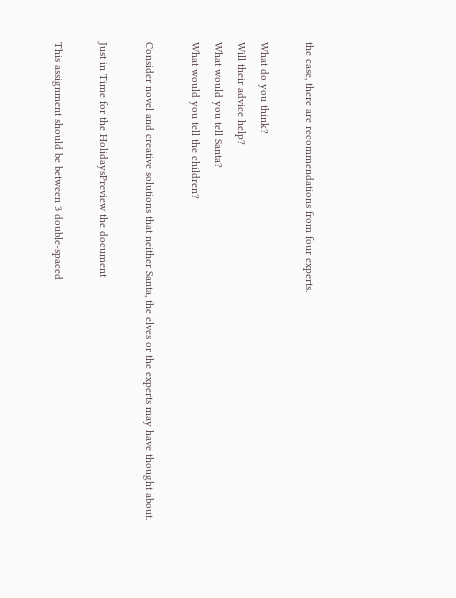the case, there are recommendations from four experts.

What do you think?
Will their advice help?
What would you tell Santa?
What would you tell the children?

Consider novel and creative solutions that neither Santa, the elves or the experts may have thought about.

Just in Time for the HolidaysPreview the document

This assignment should be between 3 double-spaced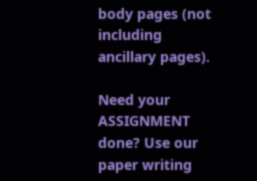body pages (not including ancillary pages).

Need your ASSIGNMENT done? Use our paper writing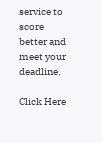service to score better and meet your deadline.

Click Here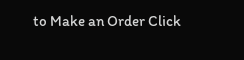to Make an Order Click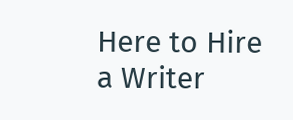Here to Hire a Writer